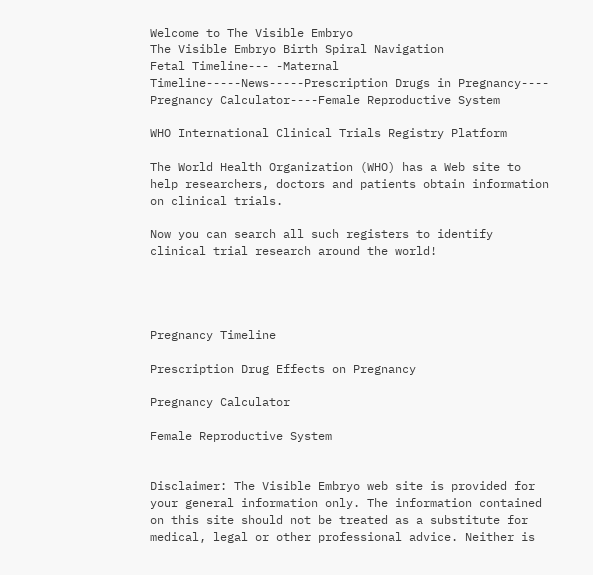Welcome to The Visible Embryo
The Visible Embryo Birth Spiral Navigation
Fetal Timeline--- -Maternal Timeline-----News-----Prescription Drugs in Pregnancy---- Pregnancy Calculator----Female Reproductive System

WHO International Clinical Trials Registry Platform

The World Health Organization (WHO) has a Web site to help researchers, doctors and patients obtain information on clinical trials.

Now you can search all such registers to identify clinical trial research around the world!




Pregnancy Timeline

Prescription Drug Effects on Pregnancy

Pregnancy Calculator

Female Reproductive System


Disclaimer: The Visible Embryo web site is provided for your general information only. The information contained on this site should not be treated as a substitute for medical, legal or other professional advice. Neither is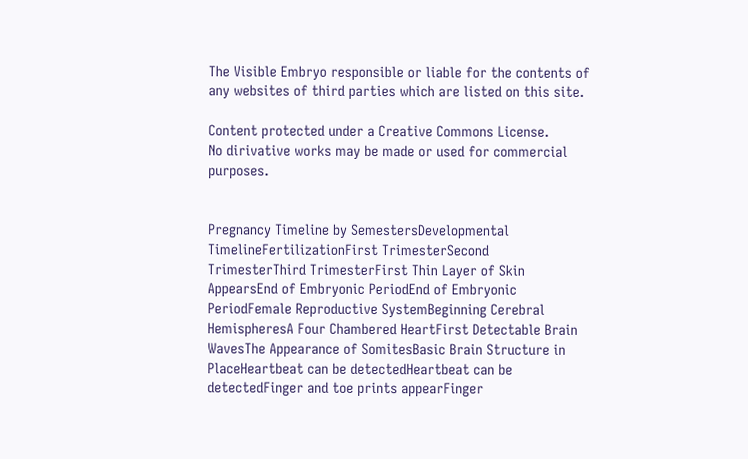The Visible Embryo responsible or liable for the contents of any websites of third parties which are listed on this site.

Content protected under a Creative Commons License.
No dirivative works may be made or used for commercial purposes.


Pregnancy Timeline by SemestersDevelopmental TimelineFertilizationFirst TrimesterSecond TrimesterThird TrimesterFirst Thin Layer of Skin AppearsEnd of Embryonic PeriodEnd of Embryonic PeriodFemale Reproductive SystemBeginning Cerebral HemispheresA Four Chambered HeartFirst Detectable Brain WavesThe Appearance of SomitesBasic Brain Structure in PlaceHeartbeat can be detectedHeartbeat can be detectedFinger and toe prints appearFinger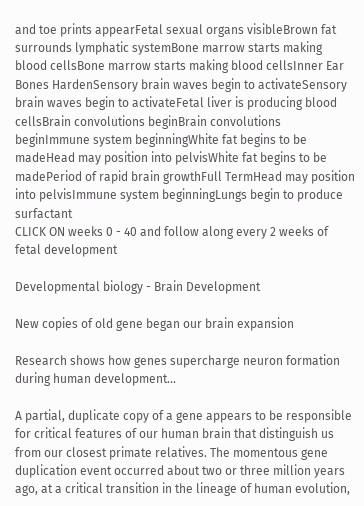and toe prints appearFetal sexual organs visibleBrown fat surrounds lymphatic systemBone marrow starts making blood cellsBone marrow starts making blood cellsInner Ear Bones HardenSensory brain waves begin to activateSensory brain waves begin to activateFetal liver is producing blood cellsBrain convolutions beginBrain convolutions beginImmune system beginningWhite fat begins to be madeHead may position into pelvisWhite fat begins to be madePeriod of rapid brain growthFull TermHead may position into pelvisImmune system beginningLungs begin to produce surfactant
CLICK ON weeks 0 - 40 and follow along every 2 weeks of fetal development

Developmental biology - Brain Development

New copies of old gene began our brain expansion

Research shows how genes supercharge neuron formation during human development...

A partial, duplicate copy of a gene appears to be responsible for critical features of our human brain that distinguish us from our closest primate relatives. The momentous gene duplication event occurred about two or three million years ago, at a critical transition in the lineage of human evolution,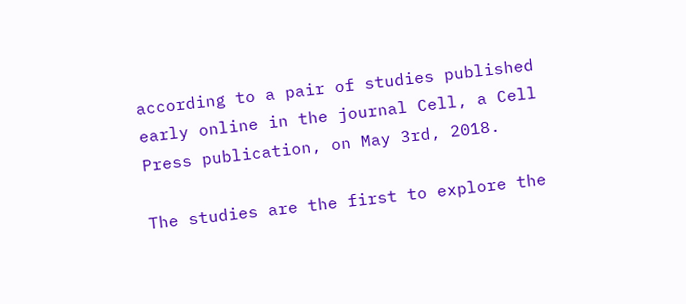according to a pair of studies published early online in the journal Cell, a Cell Press publication, on May 3rd, 2018.

The studies are the first to explore the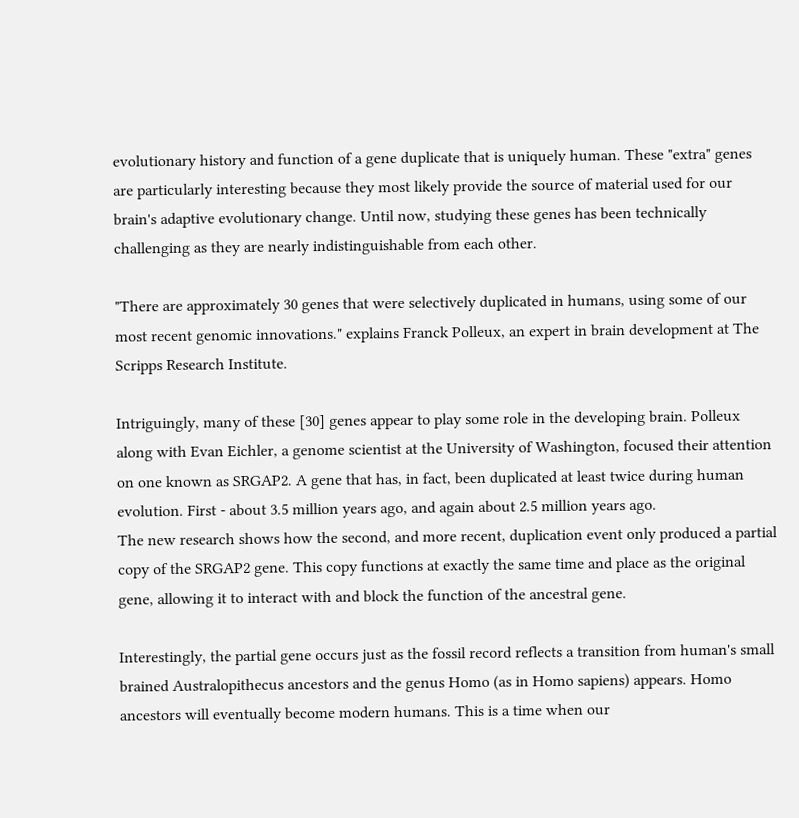evolutionary history and function of a gene duplicate that is uniquely human. These "extra" genes are particularly interesting because they most likely provide the source of material used for our brain's adaptive evolutionary change. Until now, studying these genes has been technically challenging as they are nearly indistinguishable from each other.

"There are approximately 30 genes that were selectively duplicated in humans, using some of our most recent genomic innovations." explains Franck Polleux, an expert in brain development at The Scripps Research Institute.

Intriguingly, many of these [30] genes appear to play some role in the developing brain. Polleux along with Evan Eichler, a genome scientist at the University of Washington, focused their attention on one known as SRGAP2. A gene that has, in fact, been duplicated at least twice during human evolution. First - about 3.5 million years ago, and again about 2.5 million years ago.
The new research shows how the second, and more recent, duplication event only produced a partial copy of the SRGAP2 gene. This copy functions at exactly the same time and place as the original gene, allowing it to interact with and block the function of the ancestral gene.

Interestingly, the partial gene occurs just as the fossil record reflects a transition from human's small brained Australopithecus ancestors and the genus Homo (as in Homo sapiens) appears. Homo ancestors will eventually become modern humans. This is a time when our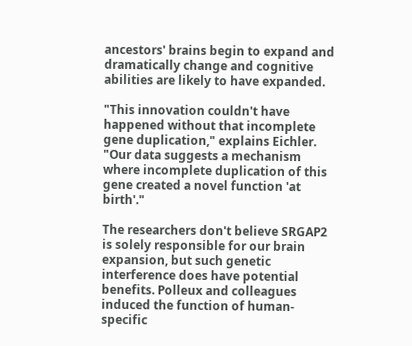ancestors' brains begin to expand and dramatically change and cognitive abilities are likely to have expanded.

"This innovation couldn't have happened without that incomplete gene duplication," explains Eichler. "Our data suggests a mechanism where incomplete duplication of this gene created a novel function 'at birth'."

The researchers don't believe SRGAP2 is solely responsible for our brain expansion, but such genetic interference does have potential benefits. Polleux and colleagues induced the function of human-specific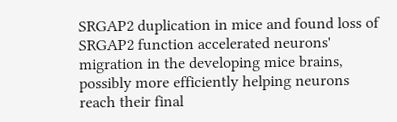SRGAP2 duplication in mice and found loss of SRGAP2 function accelerated neurons' migration in the developing mice brains, possibly more efficiently helping neurons reach their final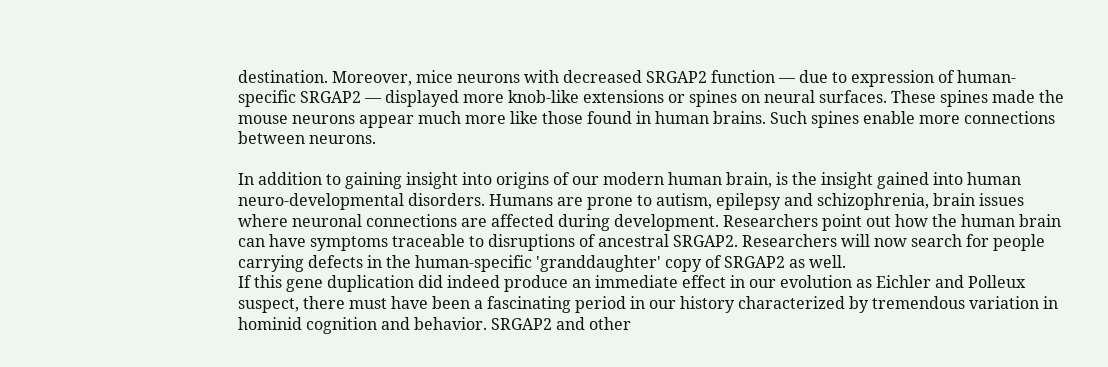destination. Moreover, mice neurons with decreased SRGAP2 function — due to expression of human-specific SRGAP2 — displayed more knob-like extensions or spines on neural surfaces. These spines made the mouse neurons appear much more like those found in human brains. Such spines enable more connections between neurons.

In addition to gaining insight into origins of our modern human brain, is the insight gained into human neuro-developmental disorders. Humans are prone to autism, epilepsy and schizophrenia, brain issues where neuronal connections are affected during development. Researchers point out how the human brain can have symptoms traceable to disruptions of ancestral SRGAP2. Researchers will now search for people carrying defects in the human-specific 'granddaughter' copy of SRGAP2 as well.
If this gene duplication did indeed produce an immediate effect in our evolution as Eichler and Polleux suspect, there must have been a fascinating period in our history characterized by tremendous variation in hominid cognition and behavior. SRGAP2 and other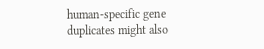human-specific gene duplicates might also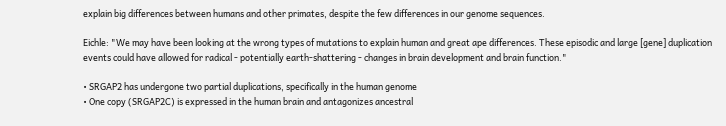explain big differences between humans and other primates, despite the few differences in our genome sequences.

Eichle: "We may have been looking at the wrong types of mutations to explain human and great ape differences. These episodic and large [gene] duplication events could have allowed for radical - potentially earth-shattering - changes in brain development and brain function."

• SRGAP2 has undergone two partial duplications, specifically in the human genome
• One copy (SRGAP2C) is expressed in the human brain and antagonizes ancestral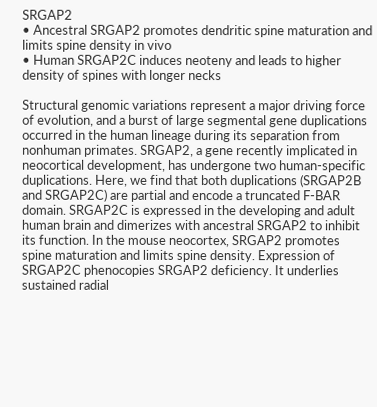SRGAP2
• Ancestral SRGAP2 promotes dendritic spine maturation and limits spine density in vivo
• Human SRGAP2C induces neoteny and leads to higher density of spines with longer necks

Structural genomic variations represent a major driving force of evolution, and a burst of large segmental gene duplications occurred in the human lineage during its separation from nonhuman primates. SRGAP2, a gene recently implicated in neocortical development, has undergone two human-specific duplications. Here, we find that both duplications (SRGAP2B and SRGAP2C) are partial and encode a truncated F-BAR domain. SRGAP2C is expressed in the developing and adult human brain and dimerizes with ancestral SRGAP2 to inhibit its function. In the mouse neocortex, SRGAP2 promotes spine maturation and limits spine density. Expression of SRGAP2C phenocopies SRGAP2 deficiency. It underlies sustained radial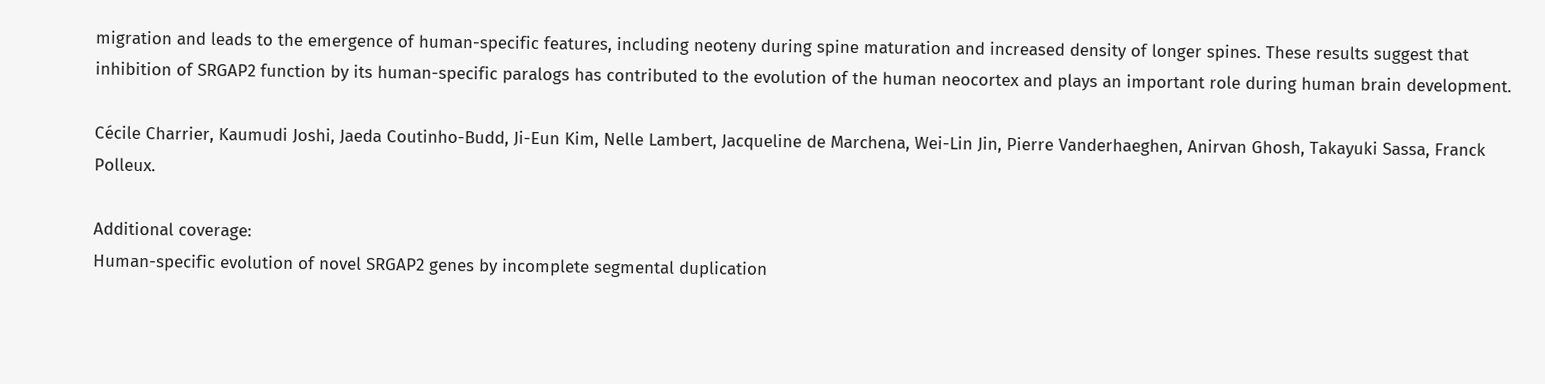migration and leads to the emergence of human-specific features, including neoteny during spine maturation and increased density of longer spines. These results suggest that inhibition of SRGAP2 function by its human-specific paralogs has contributed to the evolution of the human neocortex and plays an important role during human brain development.

Cécile Charrier, Kaumudi Joshi, Jaeda Coutinho-Budd, Ji-Eun Kim, Nelle Lambert, Jacqueline de Marchena, Wei-Lin Jin, Pierre Vanderhaeghen, Anirvan Ghosh, Takayuki Sassa, Franck Polleux.

Additional coverage:
Human-specific evolution of novel SRGAP2 genes by incomplete segmental duplication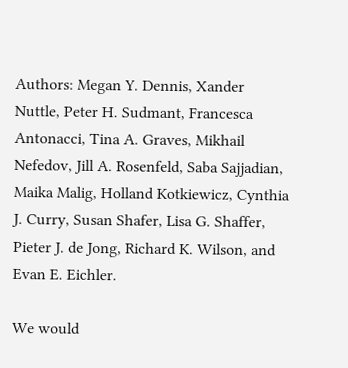Authors: Megan Y. Dennis, Xander Nuttle, Peter H. Sudmant, Francesca Antonacci, Tina A. Graves, Mikhail Nefedov, Jill A. Rosenfeld, Saba Sajjadian, Maika Malig, Holland Kotkiewicz, Cynthia J. Curry, Susan Shafer, Lisa G. Shaffer, Pieter J. de Jong, Richard K. Wilson, and Evan E. Eichler.

We would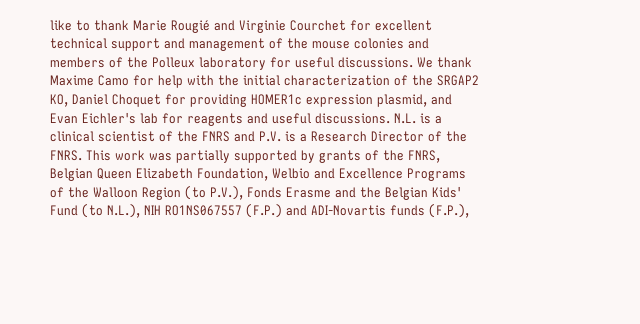like to thank Marie Rougié and Virginie Courchet for excellent technical support and management of the mouse colonies and members of the Polleux laboratory for useful discussions. We thank Maxime Camo for help with the initial characterization of the SRGAP2 KO, Daniel Choquet for providing HOMER1c expression plasmid, and Evan Eichler's lab for reagents and useful discussions. N.L. is a clinical scientist of the FNRS and P.V. is a Research Director of the FNRS. This work was partially supported by grants of the FNRS, Belgian Queen Elizabeth Foundation, Welbio and Excellence Programs of the Walloon Region (to P.V.), Fonds Erasme and the Belgian Kids' Fund (to N.L.), NIH RO1NS067557 (F.P.) and ADI-Novartis funds (F.P.),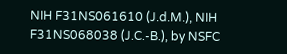NIH F31NS061610 (J.d.M.), NIH F31NS068038 (J.C.-B.), by NSFC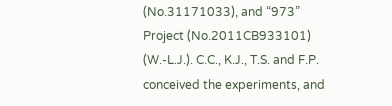(No.31171033), and “973” Project (No.2011CB933101) (W.-L.J.). C.C., K.J., T.S. and F.P. conceived the experiments, and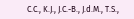C.C., K.J., J.C.-B., J.d.M., T.S.,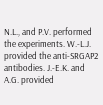N.L., and P.V. performed the experiments. W.-L.J. provided the anti-SRGAP2 antibodies. J.-E.K. and A.G. provided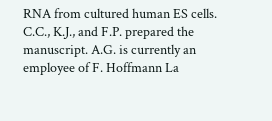RNA from cultured human ES cells. C.C., K.J., and F.P. prepared the manuscript. A.G. is currently an employee of F. Hoffmann La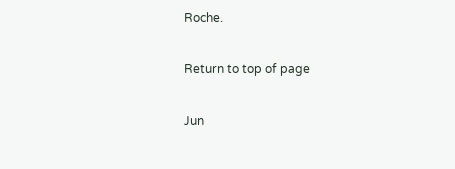Roche.

Return to top of page

Jun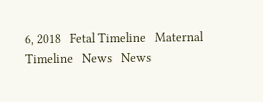6, 2018   Fetal Timeline   Maternal Timeline   News   News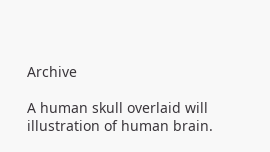Archive

A human skull overlaid will illustration of human brain.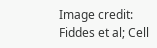Image credit: Fiddes et al; Cell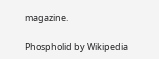magazine.

Phospholid by Wikipedia